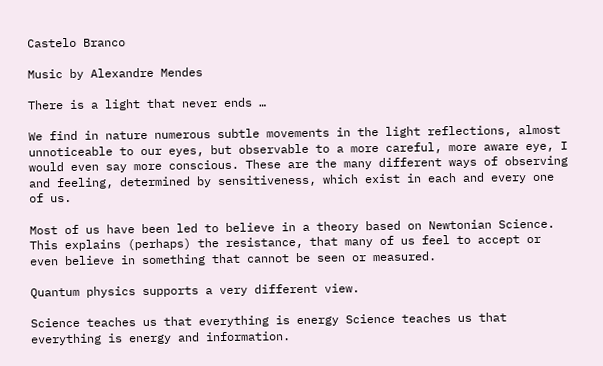Castelo Branco

Music by Alexandre Mendes

There is a light that never ends …

We find in nature numerous subtle movements in the light reflections, almost unnoticeable to our eyes, but observable to a more careful, more aware eye, I would even say more conscious. These are the many different ways of observing and feeling, determined by sensitiveness, which exist in each and every one of us.

Most of us have been led to believe in a theory based on Newtonian Science. This explains (perhaps) the resistance, that many of us feel to accept or even believe in something that cannot be seen or measured.

Quantum physics supports a very different view.

Science teaches us that everything is energy Science teaches us that everything is energy and information.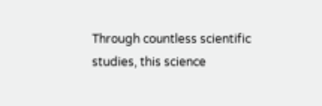Through countless scientific studies, this science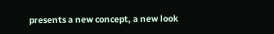presents a new concept, a new look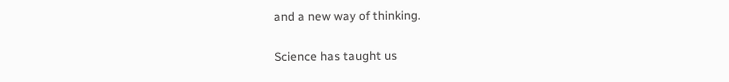and a new way of thinking.

Science has taught us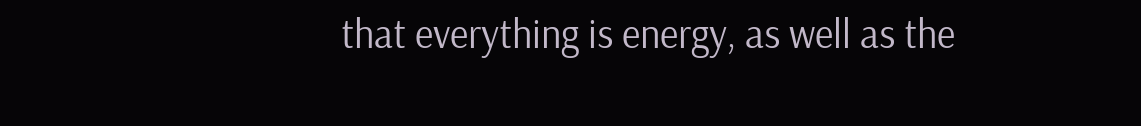that everything is energy, as well as the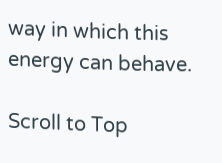way in which this energy can behave.

Scroll to Top